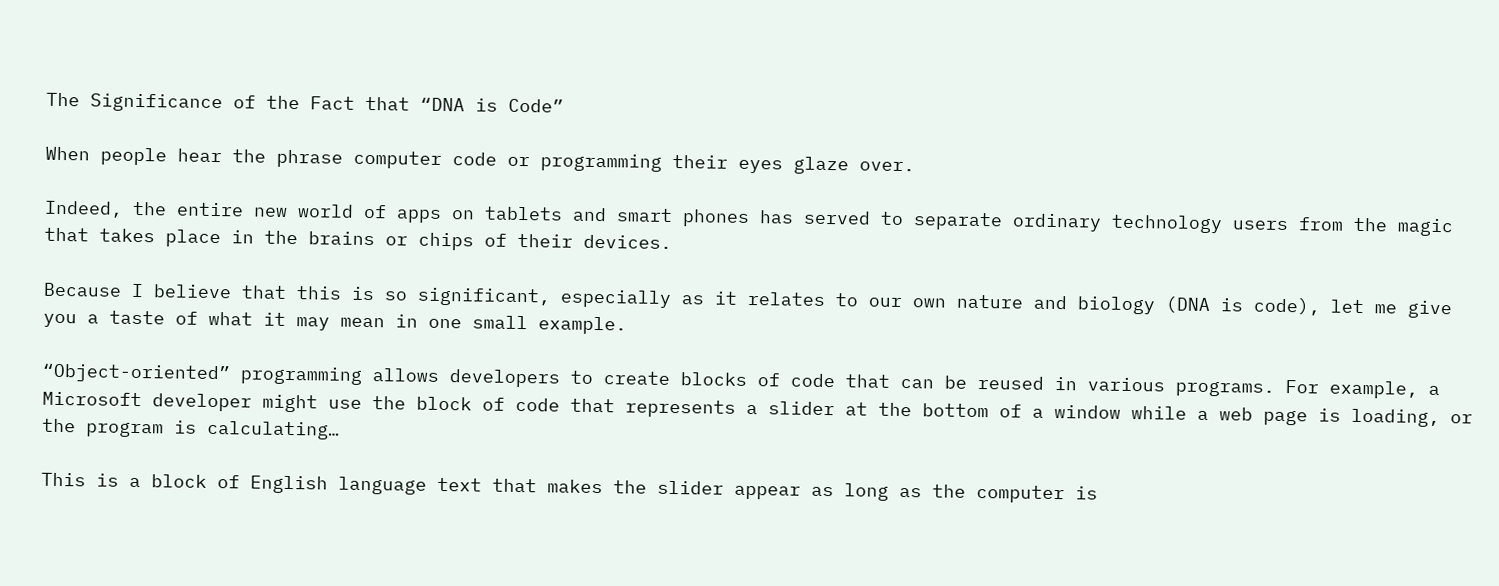The Significance of the Fact that “DNA is Code”

When people hear the phrase computer code or programming their eyes glaze over.

Indeed, the entire new world of apps on tablets and smart phones has served to separate ordinary technology users from the magic that takes place in the brains or chips of their devices.

Because I believe that this is so significant, especially as it relates to our own nature and biology (DNA is code), let me give you a taste of what it may mean in one small example.

“Object-oriented” programming allows developers to create blocks of code that can be reused in various programs. For example, a Microsoft developer might use the block of code that represents a slider at the bottom of a window while a web page is loading, or the program is calculating…

This is a block of English language text that makes the slider appear as long as the computer is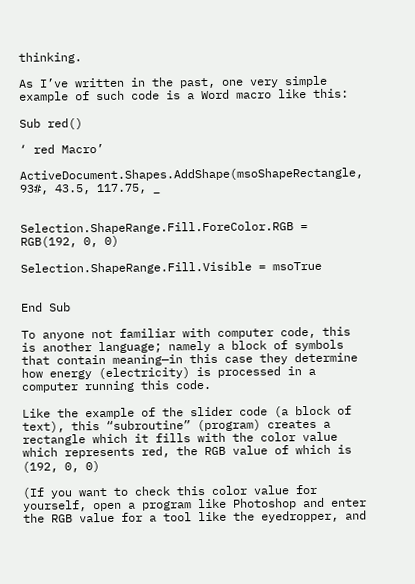thinking.

As I’ve written in the past, one very simple example of such code is a Word macro like this:

Sub red()

‘ red Macro’

ActiveDocument.Shapes.AddShape(msoShapeRectangle, 93#, 43.5, 117.75, _


Selection.ShapeRange.Fill.ForeColor.RGB = RGB(192, 0, 0)

Selection.ShapeRange.Fill.Visible = msoTrue


End Sub

To anyone not familiar with computer code, this is another language; namely a block of symbols that contain meaning—in this case they determine how energy (electricity) is processed in a computer running this code.

Like the example of the slider code (a block of text), this “subroutine” (program) creates a rectangle which it fills with the color value which represents red, the RGB value of which is (192, 0, 0)

(If you want to check this color value for yourself, open a program like Photoshop and enter the RGB value for a tool like the eyedropper, and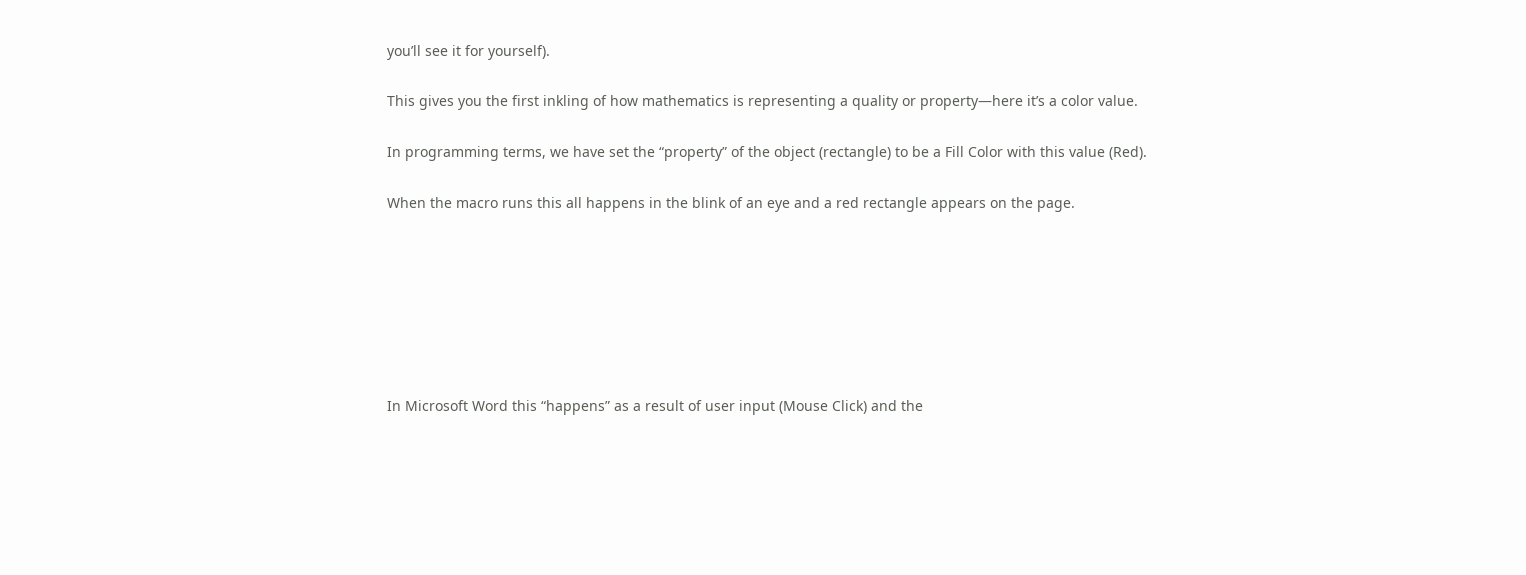you’ll see it for yourself).

This gives you the first inkling of how mathematics is representing a quality or property—here it’s a color value.

In programming terms, we have set the “property” of the object (rectangle) to be a Fill Color with this value (Red).

When the macro runs this all happens in the blink of an eye and a red rectangle appears on the page.







In Microsoft Word this “happens” as a result of user input (Mouse Click) and the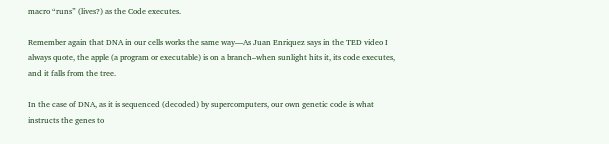macro “runs” (lives?) as the Code executes.

Remember again that DNA in our cells works the same way—As Juan Enriquez says in the TED video I always quote, the apple (a program or executable) is on a branch–when sunlight hits it, its code executes, and it falls from the tree.

In the case of DNA, as it is sequenced (decoded) by supercomputers, our own genetic code is what instructs the genes to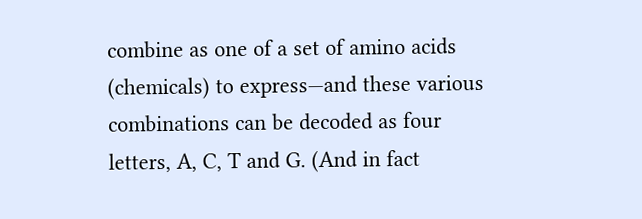combine as one of a set of amino acids (chemicals) to express—and these various combinations can be decoded as four letters, A, C, T and G. (And in fact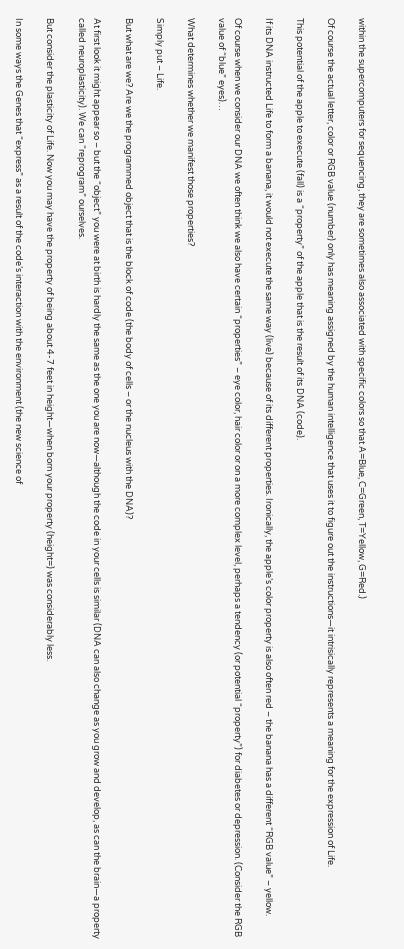within the supercomputers for sequencing, they are sometimes also associated with specific colors so that A=Blue, C=Green, T=Yellow, G=Red.)

Of course the actual letter, color or RGB value (number) only has meaning assigned by the human intelligence that uses it to figure out the instructions—it intrisically represents a meaning for the expression of Life.

This potential of the apple to execute (fall) is a “property” of the apple that is the result of its DNA (code).

If its DNA instructed Life to form a banana, it would not execute the same way (live) because of its different properties. Ironically, the apple’s color property is also often red – the banana has a different “RGB value” – yellow.

Of course when we consider our DNA we often think we also have certain “properties” – eye color, hair color or on a more complex level, perhaps a tendency (or potential “property”) for diabetes or depression. (Consider the RGB value of “blue” eyes)…

What determines whether we manifest those properties?

Simply put – Life.

But what are we? Are we the programmed object that is the block of code (the body of cells – or the nucleus with the DNA)?

At first look it might appear so – but the “object” you were at birth is hardly the same as the one you are now—although the code in your cells is similar (DNA can also change as you grow and develop, as can the brain—a property called neuroplasticity). We can “reprogram” ourselves.

But consider the plasticity of Life. Now you may have the property of being about 4-7 feet in height—when born your property (height=) was considerably less.

In some ways the Genes that “express” as a result of the code’s interaction with the environment (the new science of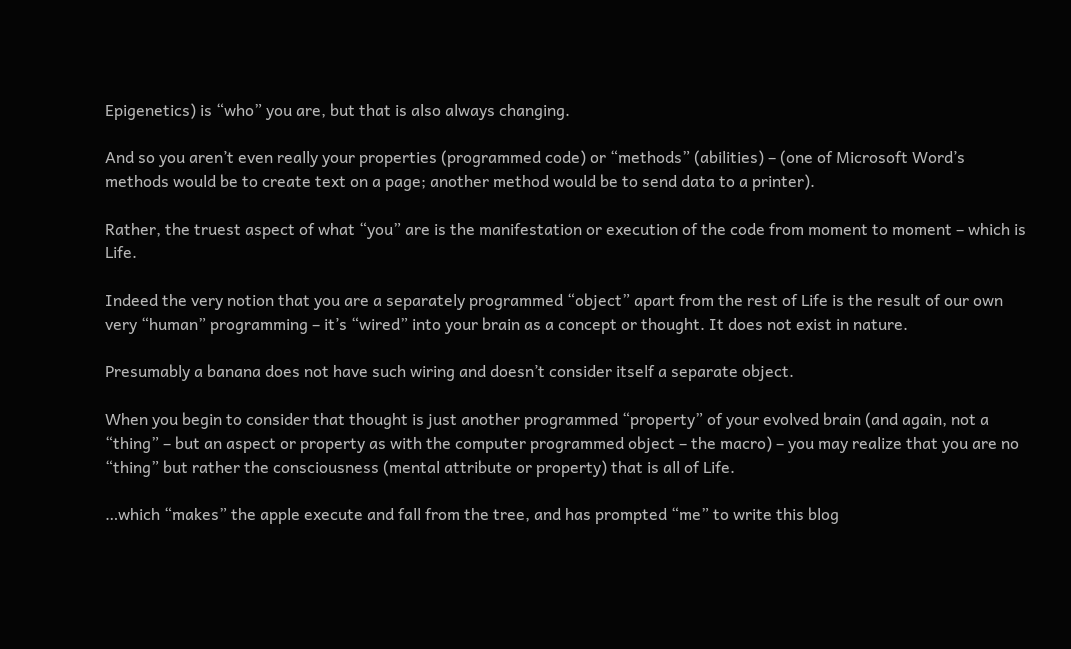Epigenetics) is “who” you are, but that is also always changing.

And so you aren’t even really your properties (programmed code) or “methods” (abilities) – (one of Microsoft Word’s methods would be to create text on a page; another method would be to send data to a printer).

Rather, the truest aspect of what “you” are is the manifestation or execution of the code from moment to moment – which is Life.

Indeed the very notion that you are a separately programmed “object” apart from the rest of Life is the result of our own very “human” programming – it’s “wired” into your brain as a concept or thought. It does not exist in nature.

Presumably a banana does not have such wiring and doesn’t consider itself a separate object.

When you begin to consider that thought is just another programmed “property” of your evolved brain (and again, not a “thing” – but an aspect or property as with the computer programmed object – the macro) – you may realize that you are no “thing” but rather the consciousness (mental attribute or property) that is all of Life.

…which “makes” the apple execute and fall from the tree, and has prompted “me” to write this blog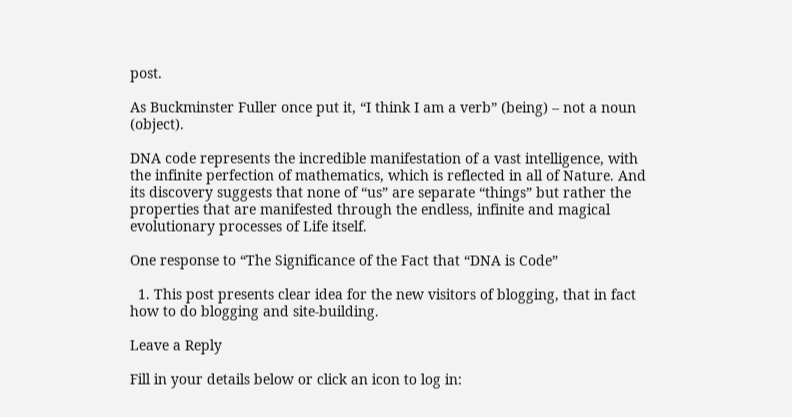post.

As Buckminster Fuller once put it, “I think I am a verb” (being) – not a noun (object).

DNA code represents the incredible manifestation of a vast intelligence, with the infinite perfection of mathematics, which is reflected in all of Nature. And its discovery suggests that none of “us” are separate “things” but rather the properties that are manifested through the endless, infinite and magical evolutionary processes of Life itself.

One response to “The Significance of the Fact that “DNA is Code”

  1. This post presents clear idea for the new visitors of blogging, that in fact how to do blogging and site-building.

Leave a Reply

Fill in your details below or click an icon to log in: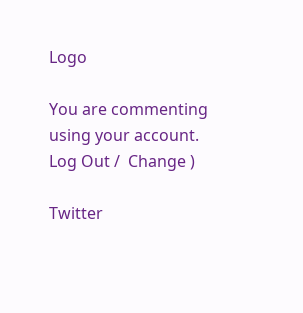Logo

You are commenting using your account. Log Out /  Change )

Twitter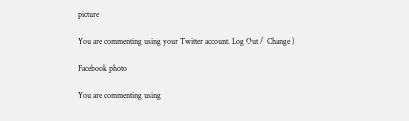picture

You are commenting using your Twitter account. Log Out /  Change )

Facebook photo

You are commenting using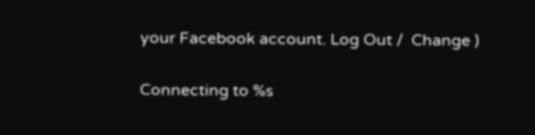your Facebook account. Log Out /  Change )

Connecting to %s